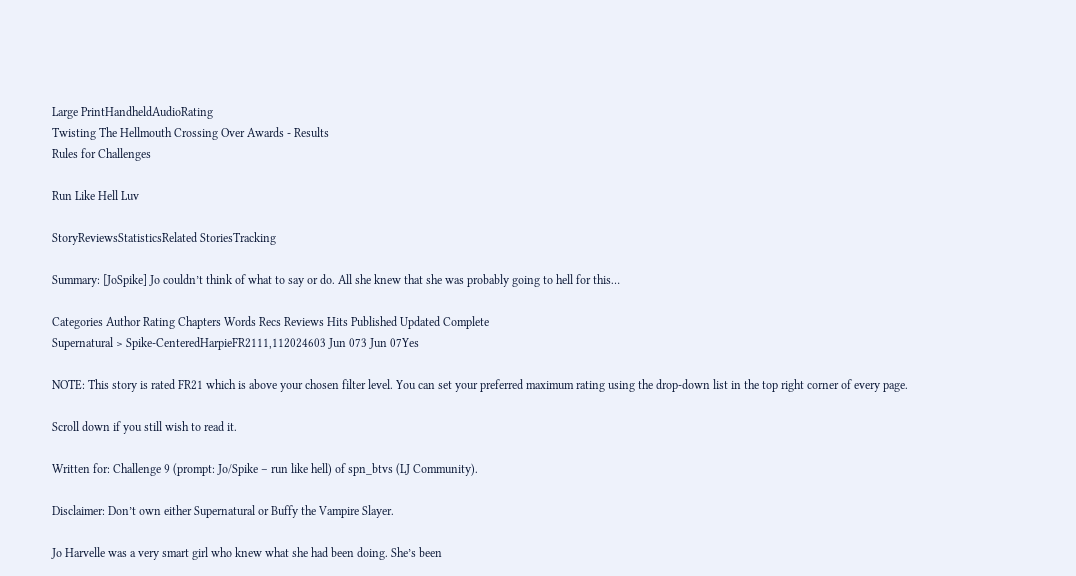Large PrintHandheldAudioRating
Twisting The Hellmouth Crossing Over Awards - Results
Rules for Challenges

Run Like Hell Luv

StoryReviewsStatisticsRelated StoriesTracking

Summary: [JoSpike] Jo couldn’t think of what to say or do. All she knew that she was probably going to hell for this…

Categories Author Rating Chapters Words Recs Reviews Hits Published Updated Complete
Supernatural > Spike-CenteredHarpieFR2111,112024603 Jun 073 Jun 07Yes

NOTE: This story is rated FR21 which is above your chosen filter level. You can set your preferred maximum rating using the drop-down list in the top right corner of every page.

Scroll down if you still wish to read it.

Written for: Challenge 9 (prompt: Jo/Spike – run like hell) of spn_btvs (LJ Community).

Disclaimer: Don’t own either Supernatural or Buffy the Vampire Slayer.

Jo Harvelle was a very smart girl who knew what she had been doing. She’s been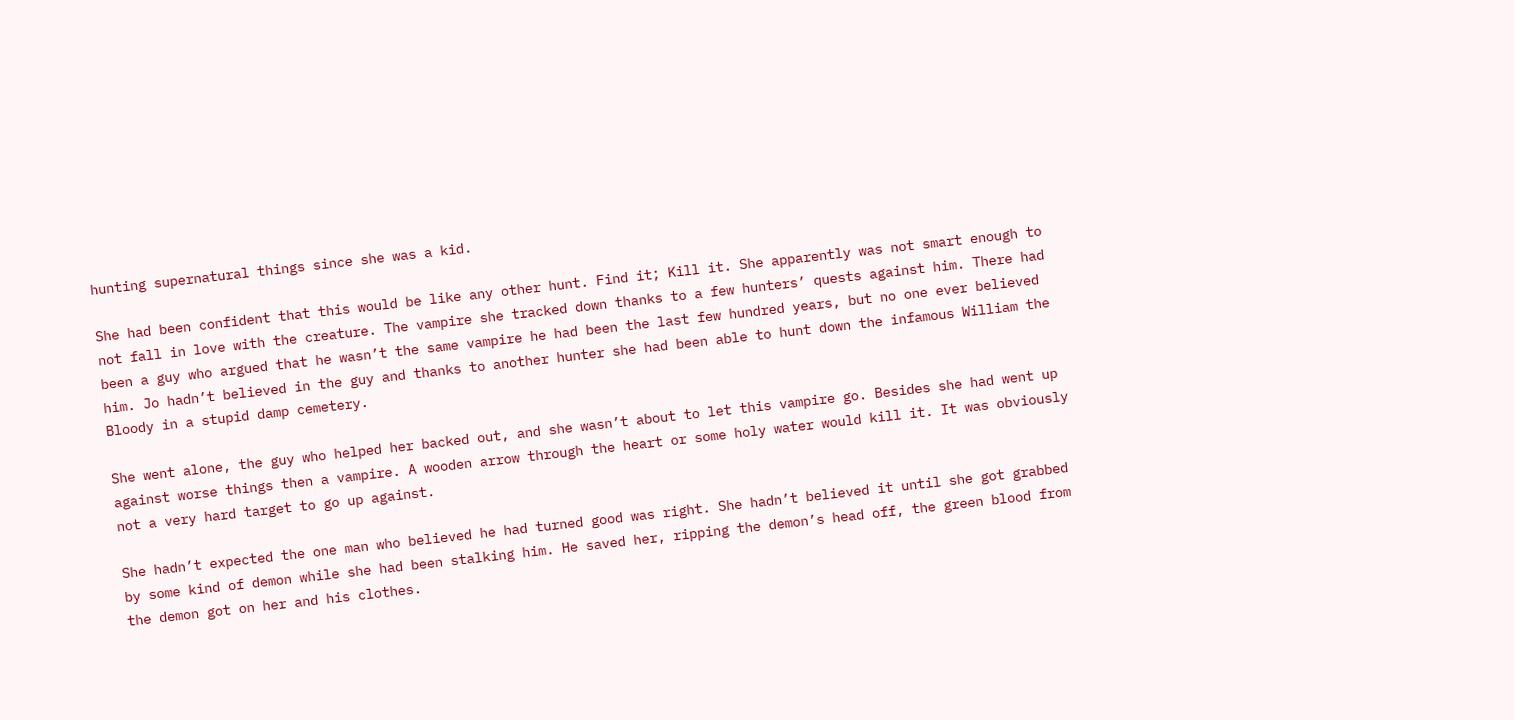hunting supernatural things since she was a kid.

She had been confident that this would be like any other hunt. Find it; Kill it. She apparently was not smart enough to not fall in love with the creature. The vampire she tracked down thanks to a few hunters’ quests against him. There had been a guy who argued that he wasn’t the same vampire he had been the last few hundred years, but no one ever believed him. Jo hadn’t believed in the guy and thanks to another hunter she had been able to hunt down the infamous William the Bloody in a stupid damp cemetery.

She went alone, the guy who helped her backed out, and she wasn’t about to let this vampire go. Besides she had went up against worse things then a vampire. A wooden arrow through the heart or some holy water would kill it. It was obviously not a very hard target to go up against.

She hadn’t expected the one man who believed he had turned good was right. She hadn’t believed it until she got grabbed by some kind of demon while she had been stalking him. He saved her, ripping the demon’s head off, the green blood from the demon got on her and his clothes.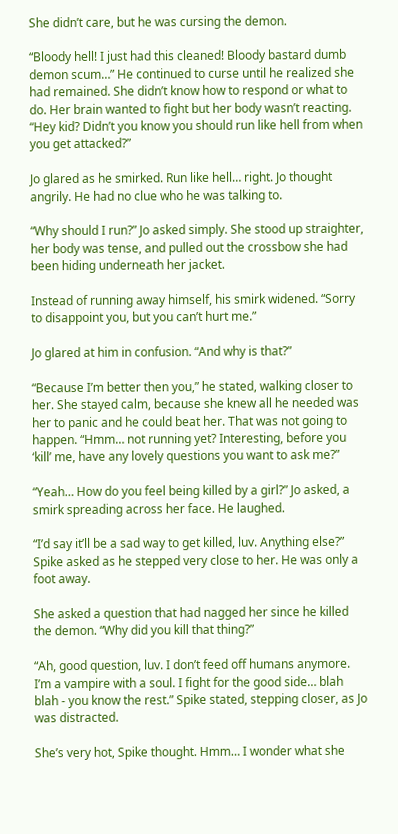She didn’t care, but he was cursing the demon.

“Bloody hell! I just had this cleaned! Bloody bastard dumb demon scum…” He continued to curse until he realized she had remained. She didn’t know how to respond or what to do. Her brain wanted to fight but her body wasn’t reacting. “Hey kid? Didn’t you know you should run like hell from when you get attacked?”

Jo glared as he smirked. Run like hell… right. Jo thought angrily. He had no clue who he was talking to.

“Why should I run?” Jo asked simply. She stood up straighter, her body was tense, and pulled out the crossbow she had been hiding underneath her jacket.

Instead of running away himself, his smirk widened. “Sorry to disappoint you, but you can’t hurt me.”

Jo glared at him in confusion. “And why is that?”

“Because I’m better then you,” he stated, walking closer to her. She stayed calm, because she knew all he needed was her to panic and he could beat her. That was not going to happen. “Hmm… not running yet? Interesting, before you ‘kill’ me, have any lovely questions you want to ask me?”

“Yeah… How do you feel being killed by a girl?” Jo asked, a smirk spreading across her face. He laughed.

“I’d say it’ll be a sad way to get killed, luv. Anything else?” Spike asked as he stepped very close to her. He was only a foot away.

She asked a question that had nagged her since he killed the demon. “Why did you kill that thing?”

“Ah, good question, luv. I don’t feed off humans anymore. I’m a vampire with a soul. I fight for the good side… blah blah - you know the rest.” Spike stated, stepping closer, as Jo was distracted.

She’s very hot, Spike thought. Hmm… I wonder what she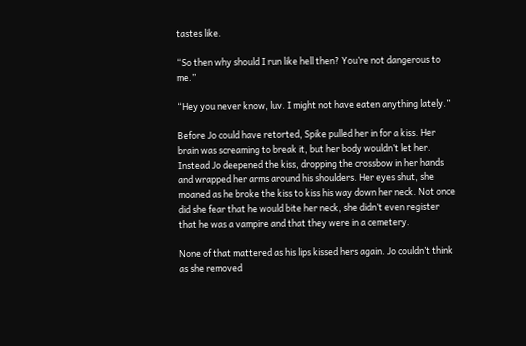tastes like.

“So then why should I run like hell then? You’re not dangerous to me.”

“Hey you never know, luv. I might not have eaten anything lately.”

Before Jo could have retorted, Spike pulled her in for a kiss. Her brain was screaming to break it, but her body wouldn’t let her. Instead Jo deepened the kiss, dropping the crossbow in her hands and wrapped her arms around his shoulders. Her eyes shut, she moaned as he broke the kiss to kiss his way down her neck. Not once did she fear that he would bite her neck, she didn’t even register that he was a vampire and that they were in a cemetery.

None of that mattered as his lips kissed hers again. Jo couldn’t think as she removed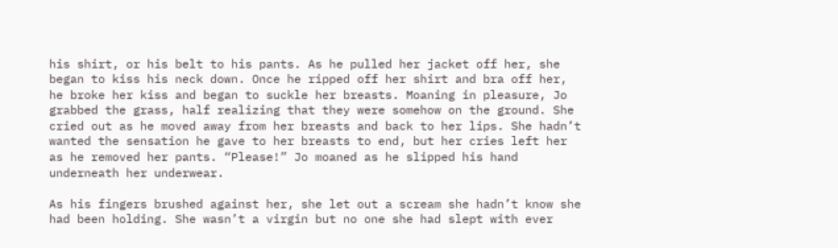his shirt, or his belt to his pants. As he pulled her jacket off her, she began to kiss his neck down. Once he ripped off her shirt and bra off her, he broke her kiss and began to suckle her breasts. Moaning in pleasure, Jo grabbed the grass, half realizing that they were somehow on the ground. She cried out as he moved away from her breasts and back to her lips. She hadn’t wanted the sensation he gave to her breasts to end, but her cries left her as he removed her pants. “Please!” Jo moaned as he slipped his hand underneath her underwear.

As his fingers brushed against her, she let out a scream she hadn’t know she had been holding. She wasn’t a virgin but no one she had slept with ever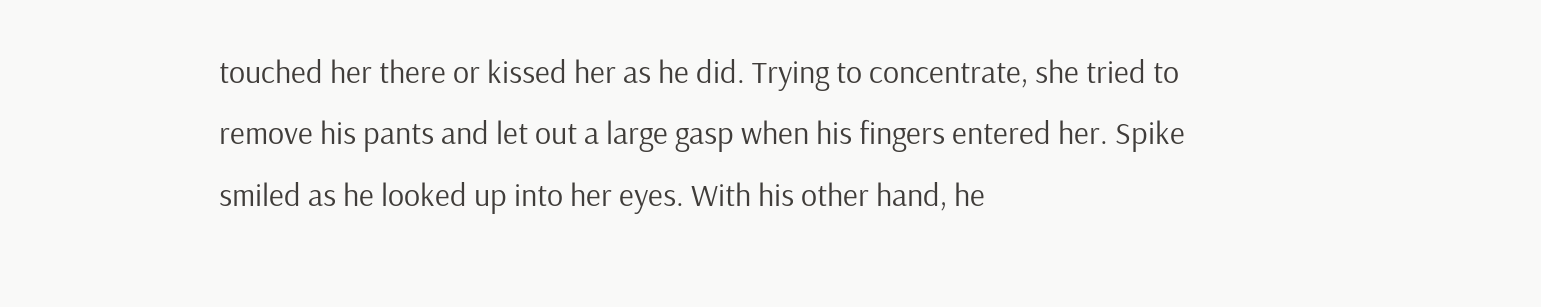touched her there or kissed her as he did. Trying to concentrate, she tried to remove his pants and let out a large gasp when his fingers entered her. Spike smiled as he looked up into her eyes. With his other hand, he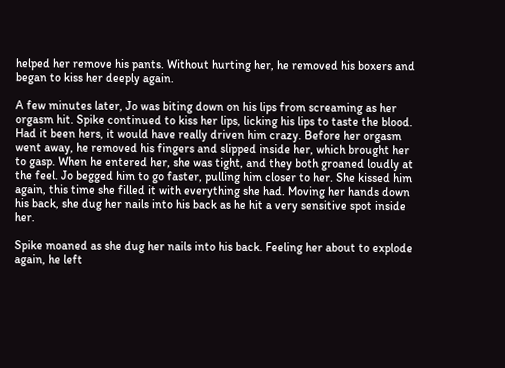helped her remove his pants. Without hurting her, he removed his boxers and began to kiss her deeply again.

A few minutes later, Jo was biting down on his lips from screaming as her orgasm hit. Spike continued to kiss her lips, licking his lips to taste the blood. Had it been hers, it would have really driven him crazy. Before her orgasm went away, he removed his fingers and slipped inside her, which brought her to gasp. When he entered her, she was tight, and they both groaned loudly at the feel. Jo begged him to go faster, pulling him closer to her. She kissed him again, this time she filled it with everything she had. Moving her hands down his back, she dug her nails into his back as he hit a very sensitive spot inside her.

Spike moaned as she dug her nails into his back. Feeling her about to explode again, he left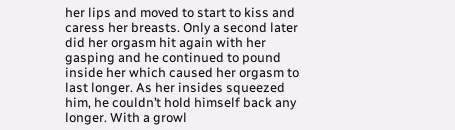her lips and moved to start to kiss and caress her breasts. Only a second later did her orgasm hit again with her gasping and he continued to pound inside her which caused her orgasm to last longer. As her insides squeezed him, he couldn’t hold himself back any longer. With a growl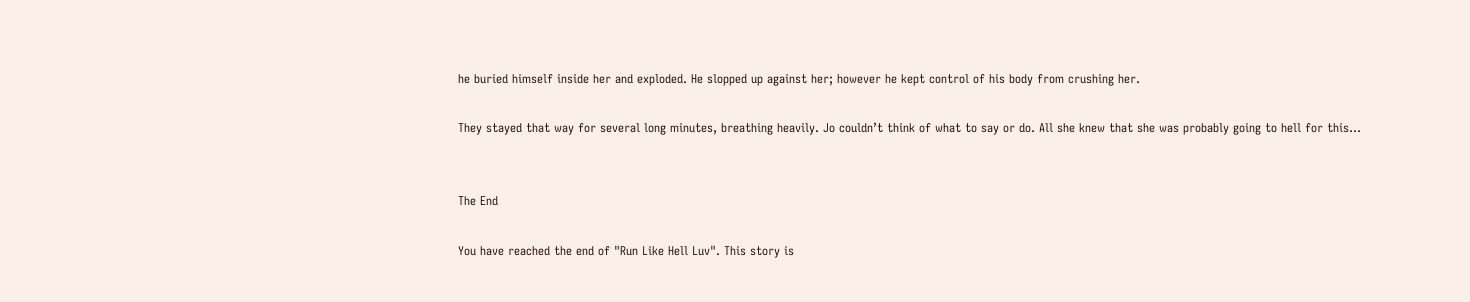he buried himself inside her and exploded. He slopped up against her; however he kept control of his body from crushing her.

They stayed that way for several long minutes, breathing heavily. Jo couldn’t think of what to say or do. All she knew that she was probably going to hell for this…


The End

You have reached the end of "Run Like Hell Luv". This story is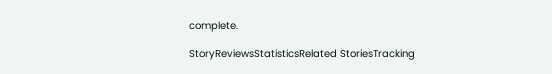complete.

StoryReviewsStatisticsRelated StoriesTracking